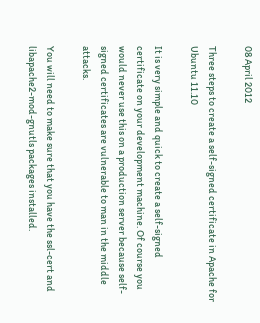08 April 2012

Three steps to create a self-signed certificate in Apache for Ubuntu 11.10

It is very simple and quick to create a self-signed certificate on your development machine. Of course you would never use this on a production server because self-signed certificates are vulnerable to man in the middle attacks.

You will need to make sure that you have the ssl-cert and libapache2-mod-gnutls packages installed.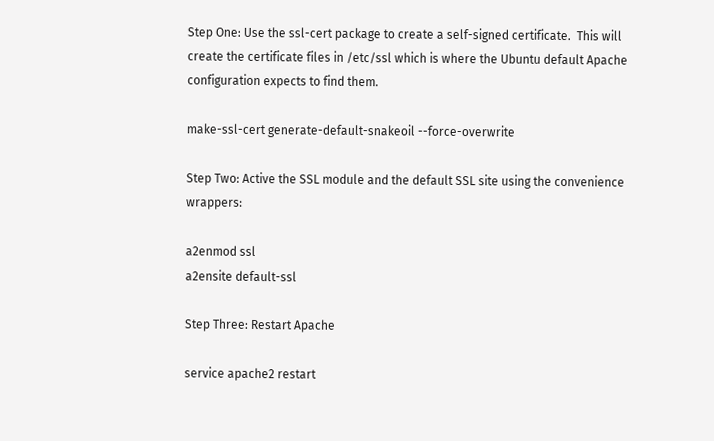Step One: Use the ssl-cert package to create a self-signed certificate.  This will create the certificate files in /etc/ssl which is where the Ubuntu default Apache configuration expects to find them.

make-ssl-cert generate-default-snakeoil --force-overwrite

Step Two: Active the SSL module and the default SSL site using the convenience wrappers:

a2enmod ssl
a2ensite default-ssl

Step Three: Restart Apache

service apache2 restart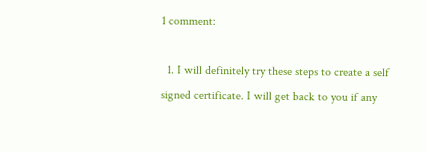1 comment:

  1. I will definitely try these steps to create a self signed certificate. I will get back to you if any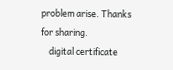problem arise. Thanks for sharing.
    digital certificate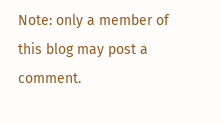Note: only a member of this blog may post a comment.